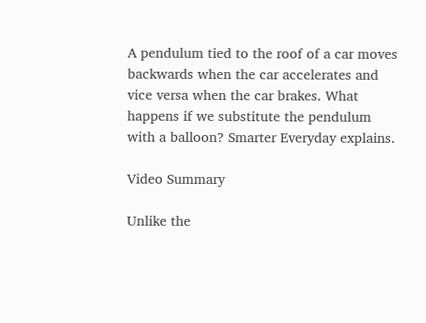A pendulum tied to the roof of a car moves backwards when the car accelerates and vice versa when the car brakes. What happens if we substitute the pendulum with a balloon? Smarter Everyday explains.

Video Summary

Unlike the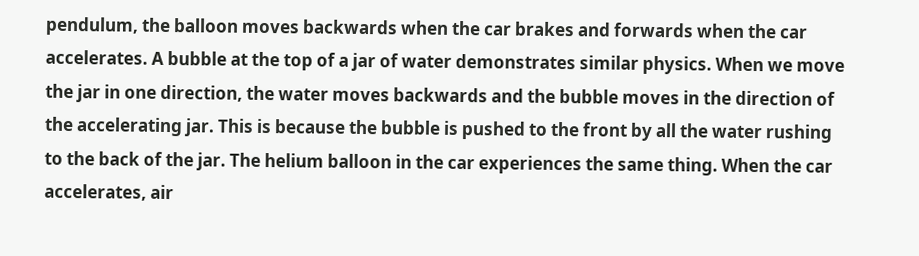pendulum, the balloon moves backwards when the car brakes and forwards when the car accelerates. A bubble at the top of a jar of water demonstrates similar physics. When we move the jar in one direction, the water moves backwards and the bubble moves in the direction of the accelerating jar. This is because the bubble is pushed to the front by all the water rushing to the back of the jar. The helium balloon in the car experiences the same thing. When the car accelerates, air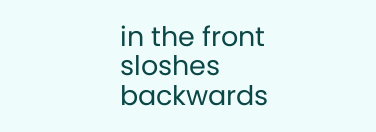in the front sloshes backwards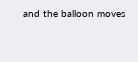and the balloon moves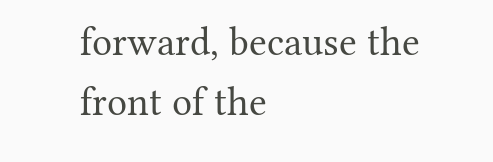forward, because the front of the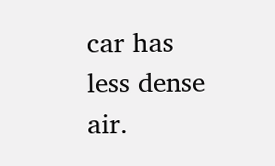car has less dense air.